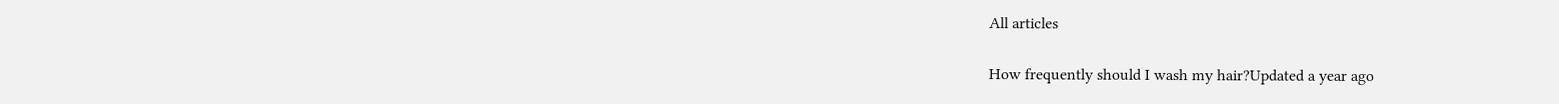All articles

How frequently should I wash my hair?Updated a year ago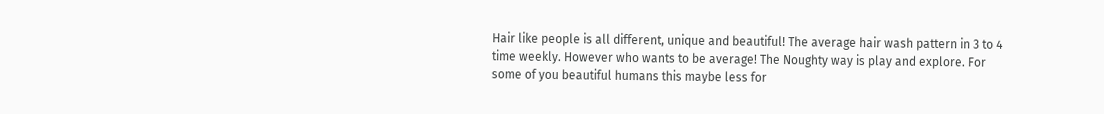Hair like people is all different, unique and beautiful! The average hair wash pattern in 3 to 4 time weekly. However who wants to be average! The Noughty way is play and explore. For some of you beautiful humans this maybe less for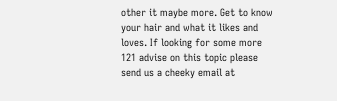other it maybe more. Get to know your hair and what it likes and loves. If looking for some more 121 advise on this topic please send us a cheeky email at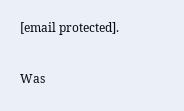[email protected].

Was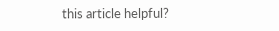this article helpful?